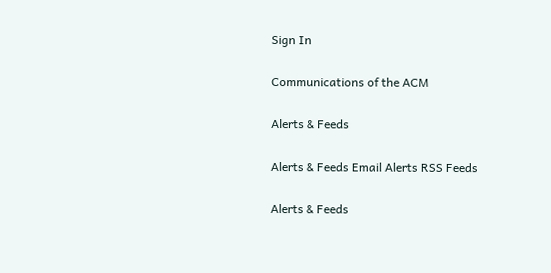Sign In

Communications of the ACM

Alerts & Feeds

Alerts & Feeds Email Alerts RSS Feeds

Alerts & Feeds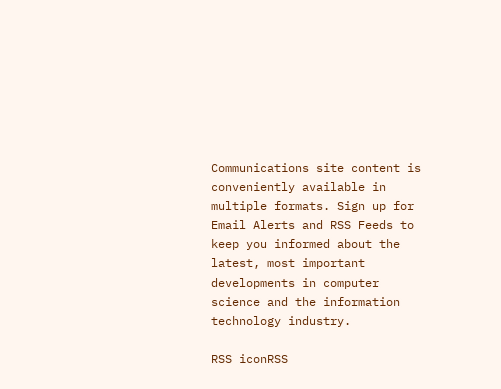Communications site content is conveniently available in multiple formats. Sign up for Email Alerts and RSS Feeds to keep you informed about the latest, most important developments in computer science and the information technology industry.

RSS iconRSS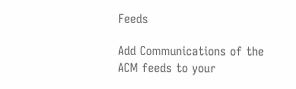Feeds

Add Communications of the ACM feeds to your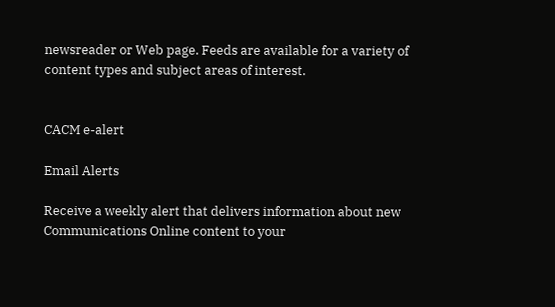newsreader or Web page. Feeds are available for a variety of content types and subject areas of interest.


CACM e-alert

Email Alerts

Receive a weekly alert that delivers information about new Communications Online content to your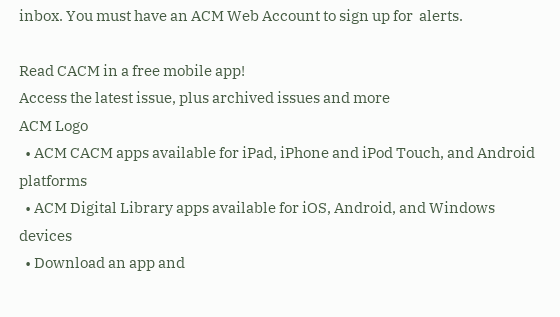inbox. You must have an ACM Web Account to sign up for  alerts.

Read CACM in a free mobile app!
Access the latest issue, plus archived issues and more
ACM Logo
  • ACM CACM apps available for iPad, iPhone and iPod Touch, and Android platforms
  • ACM Digital Library apps available for iOS, Android, and Windows devices
  • Download an app and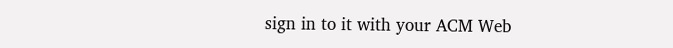sign in to it with your ACM Web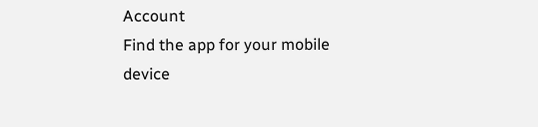Account
Find the app for your mobile device